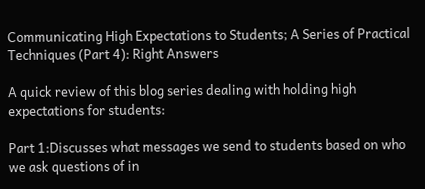Communicating High Expectations to Students; A Series of Practical Techniques (Part 4): Right Answers

A quick review of this blog series dealing with holding high expectations for students:

Part 1:Discusses what messages we send to students based on who we ask questions of in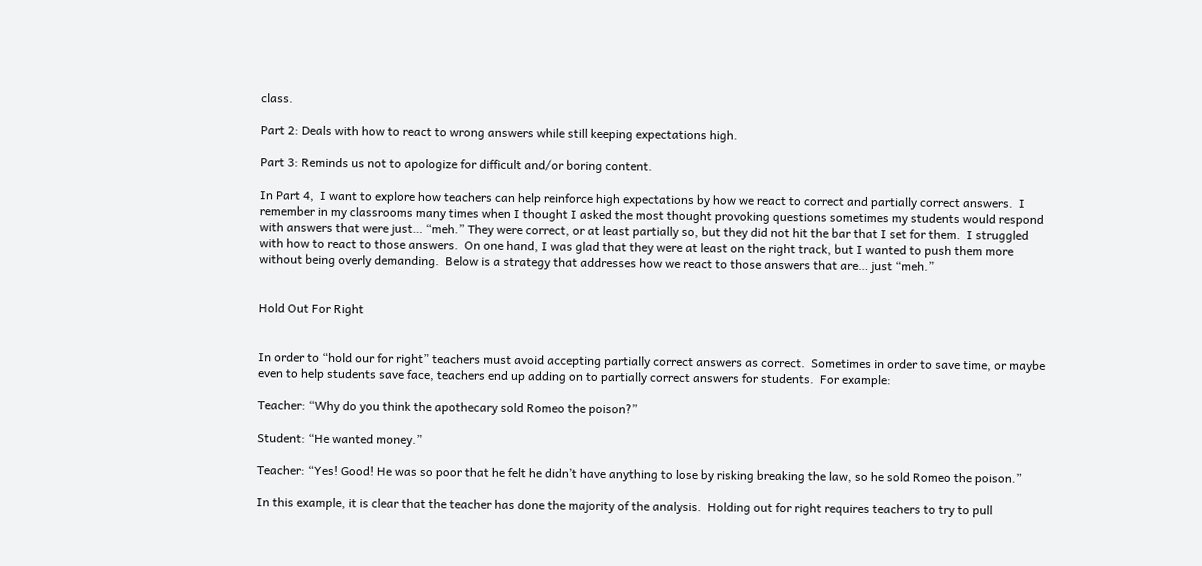class.

Part 2: Deals with how to react to wrong answers while still keeping expectations high.

Part 3: Reminds us not to apologize for difficult and/or boring content.

In Part 4,  I want to explore how teachers can help reinforce high expectations by how we react to correct and partially correct answers.  I remember in my classrooms many times when I thought I asked the most thought provoking questions sometimes my students would respond with answers that were just… “meh.” They were correct, or at least partially so, but they did not hit the bar that I set for them.  I struggled with how to react to those answers.  On one hand, I was glad that they were at least on the right track, but I wanted to push them more without being overly demanding.  Below is a strategy that addresses how we react to those answers that are… just “meh.”


Hold Out For Right


In order to “hold our for right” teachers must avoid accepting partially correct answers as correct.  Sometimes in order to save time, or maybe even to help students save face, teachers end up adding on to partially correct answers for students.  For example:

Teacher: “Why do you think the apothecary sold Romeo the poison?”

Student: “He wanted money.”

Teacher: “Yes! Good! He was so poor that he felt he didn’t have anything to lose by risking breaking the law, so he sold Romeo the poison.”

In this example, it is clear that the teacher has done the majority of the analysis.  Holding out for right requires teachers to try to pull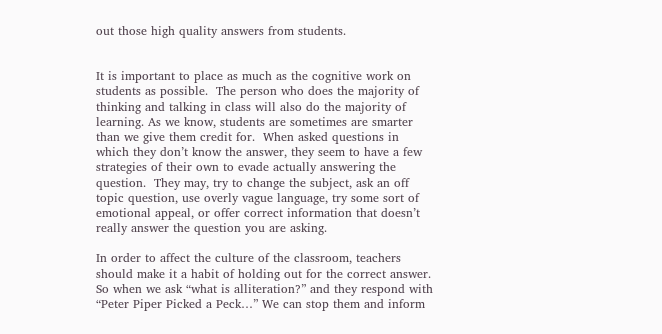out those high quality answers from students.


It is important to place as much as the cognitive work on students as possible.  The person who does the majority of thinking and talking in class will also do the majority of learning. As we know, students are sometimes are smarter than we give them credit for.  When asked questions in which they don’t know the answer, they seem to have a few strategies of their own to evade actually answering the question.  They may, try to change the subject, ask an off topic question, use overly vague language, try some sort of emotional appeal, or offer correct information that doesn’t really answer the question you are asking.

In order to affect the culture of the classroom, teachers should make it a habit of holding out for the correct answer.  So when we ask “what is alliteration?” and they respond with “Peter Piper Picked a Peck…” We can stop them and inform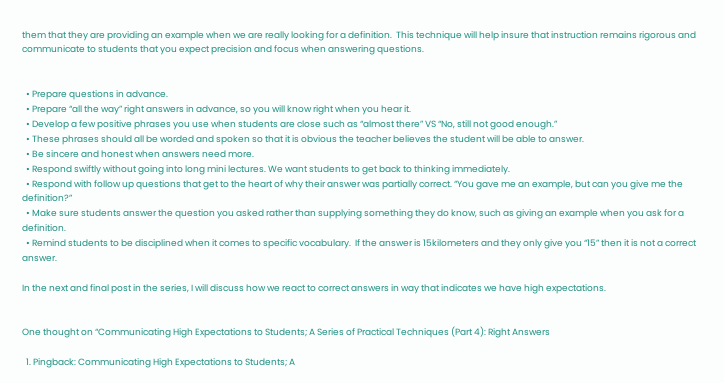them that they are providing an example when we are really looking for a definition.  This technique will help insure that instruction remains rigorous and communicate to students that you expect precision and focus when answering questions.


  • Prepare questions in advance.
  • Prepare “all the way” right answers in advance, so you will know right when you hear it.
  • Develop a few positive phrases you use when students are close such as “almost there” VS “No, still not good enough.”
  • These phrases should all be worded and spoken so that it is obvious the teacher believes the student will be able to answer.
  • Be sincere and honest when answers need more.
  • Respond swiftly without going into long mini lectures. We want students to get back to thinking immediately.
  • Respond with follow up questions that get to the heart of why their answer was partially correct. “You gave me an example, but can you give me the definition?”
  • Make sure students answer the question you asked rather than supplying something they do know, such as giving an example when you ask for a definition.
  • Remind students to be disciplined when it comes to specific vocabulary.  If the answer is 15kilometers and they only give you “15” then it is not a correct answer.

In the next and final post in the series, I will discuss how we react to correct answers in way that indicates we have high expectations.


One thought on “Communicating High Expectations to Students; A Series of Practical Techniques (Part 4): Right Answers

  1. Pingback: Communicating High Expectations to Students; A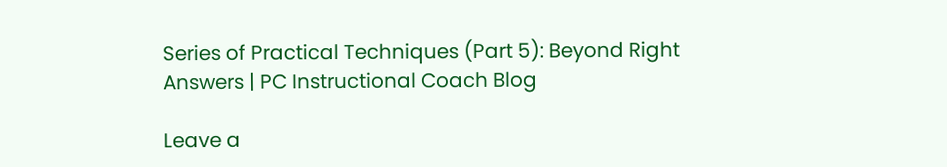Series of Practical Techniques (Part 5): Beyond Right Answers | PC Instructional Coach Blog

Leave a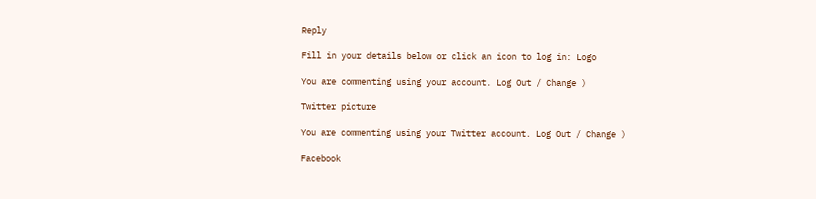Reply

Fill in your details below or click an icon to log in: Logo

You are commenting using your account. Log Out / Change )

Twitter picture

You are commenting using your Twitter account. Log Out / Change )

Facebook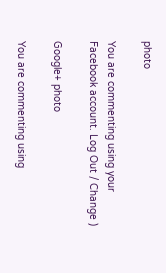photo

You are commenting using your Facebook account. Log Out / Change )

Google+ photo

You are commenting using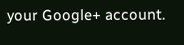your Google+ account.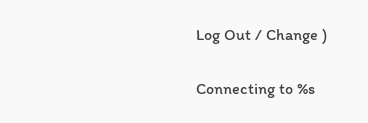Log Out / Change )

Connecting to %s